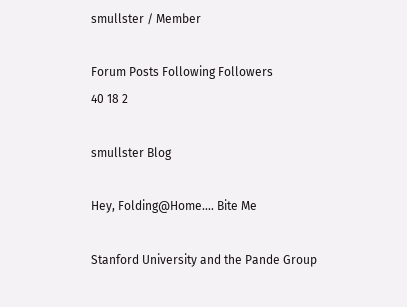smullster / Member

Forum Posts Following Followers
40 18 2

smullster Blog

Hey, Folding@Home.... Bite Me

Stanford University and the Pande Group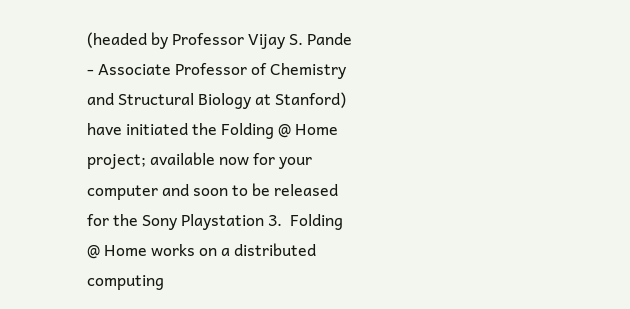(headed by Professor Vijay S. Pande - Associate Professor of Chemistry and Structural Biology at Stanford) have initiated the Folding @ Home project; available now for your computer and soon to be released for the Sony Playstation 3.  Folding @ Home works on a distributed computing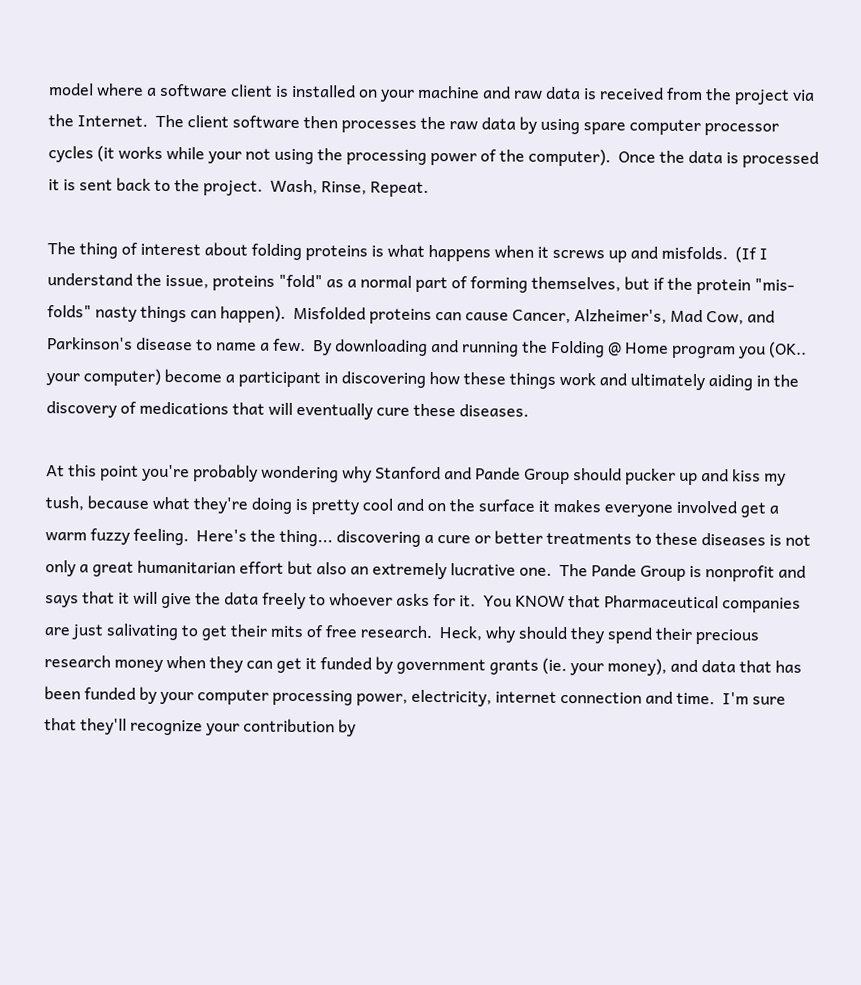model where a software client is installed on your machine and raw data is received from the project via the Internet.  The client software then processes the raw data by using spare computer processor cycles (it works while your not using the processing power of the computer).  Once the data is processed it is sent back to the project.  Wash, Rinse, Repeat.

The thing of interest about folding proteins is what happens when it screws up and misfolds.  (If I understand the issue, proteins "fold" as a normal part of forming themselves, but if the protein "mis-folds" nasty things can happen).  Misfolded proteins can cause Cancer, Alzheimer's, Mad Cow, and Parkinson's disease to name a few.  By downloading and running the Folding @ Home program you (OK.. your computer) become a participant in discovering how these things work and ultimately aiding in the discovery of medications that will eventually cure these diseases.

At this point you're probably wondering why Stanford and Pande Group should pucker up and kiss my tush, because what they're doing is pretty cool and on the surface it makes everyone involved get a warm fuzzy feeling.  Here's the thing... discovering a cure or better treatments to these diseases is not only a great humanitarian effort but also an extremely lucrative one.  The Pande Group is nonprofit and says that it will give the data freely to whoever asks for it.  You KNOW that Pharmaceutical companies are just salivating to get their mits of free research.  Heck, why should they spend their precious research money when they can get it funded by government grants (ie. your money), and data that has been funded by your computer processing power, electricity, internet connection and time.  I'm sure that they'll recognize your contribution by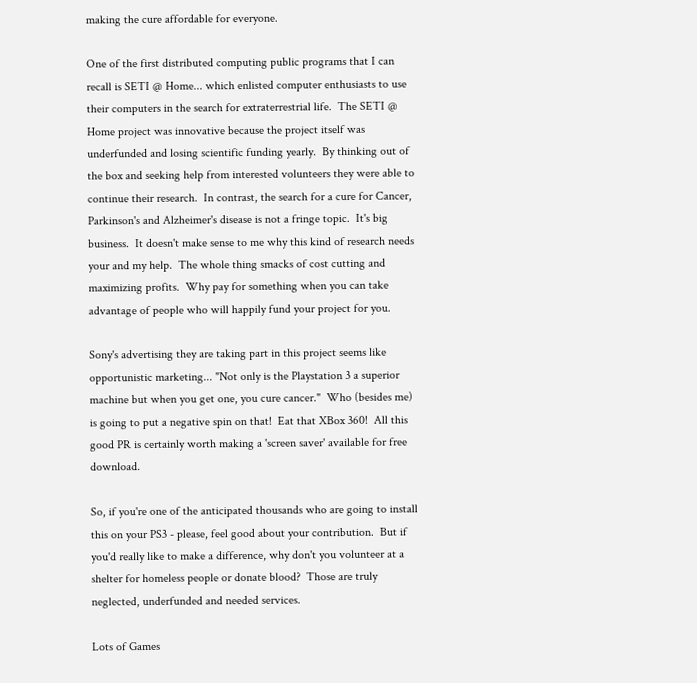making the cure affordable for everyone.

One of the first distributed computing public programs that I can recall is SETI @ Home... which enlisted computer enthusiasts to use their computers in the search for extraterrestrial life.  The SETI @ Home project was innovative because the project itself was underfunded and losing scientific funding yearly.  By thinking out of the box and seeking help from interested volunteers they were able to continue their research.  In contrast, the search for a cure for Cancer, Parkinson's and Alzheimer's disease is not a fringe topic.  It's big business.  It doesn't make sense to me why this kind of research needs your and my help.  The whole thing smacks of cost cutting and maximizing profits.  Why pay for something when you can take advantage of people who will happily fund your project for you.

Sony's advertising they are taking part in this project seems like opportunistic marketing... "Not only is the Playstation 3 a superior machine but when you get one, you cure cancer."  Who (besides me) is going to put a negative spin on that!  Eat that XBox 360!  All this good PR is certainly worth making a 'screen saver' available for free download.

So, if you're one of the anticipated thousands who are going to install this on your PS3 - please, feel good about your contribution.  But if you'd really like to make a difference, why don't you volunteer at a shelter for homeless people or donate blood?  Those are truly neglected, underfunded and needed services.

Lots of Games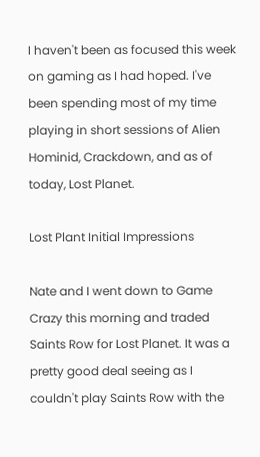I haven't been as focused this week on gaming as I had hoped. I've been spending most of my time playing in short sessions of Alien Hominid, Crackdown, and as of today, Lost Planet.

Lost Plant Initial Impressions

Nate and I went down to Game Crazy this morning and traded Saints Row for Lost Planet. It was a pretty good deal seeing as I couldn't play Saints Row with the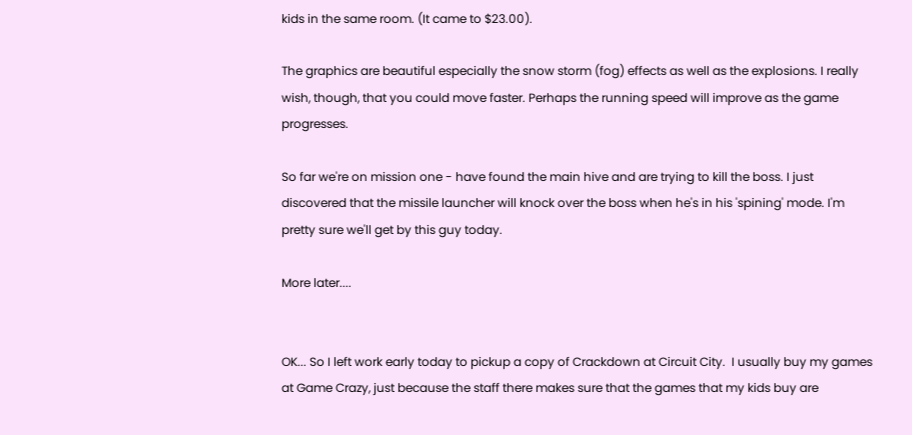kids in the same room. (It came to $23.00).

The graphics are beautiful especially the snow storm (fog) effects as well as the explosions. I really wish, though, that you could move faster. Perhaps the running speed will improve as the game progresses.

So far we're on mission one - have found the main hive and are trying to kill the boss. I just discovered that the missile launcher will knock over the boss when he's in his 'spining' mode. I'm pretty sure we'll get by this guy today.

More later....


OK... So I left work early today to pickup a copy of Crackdown at Circuit City.  I usually buy my games at Game Crazy, just because the staff there makes sure that the games that my kids buy are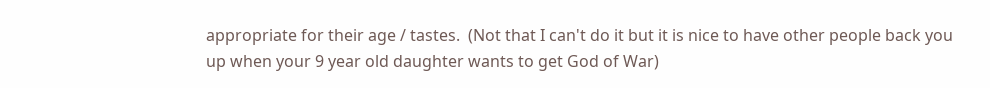appropriate for their age / tastes.  (Not that I can't do it but it is nice to have other people back you up when your 9 year old daughter wants to get God of War)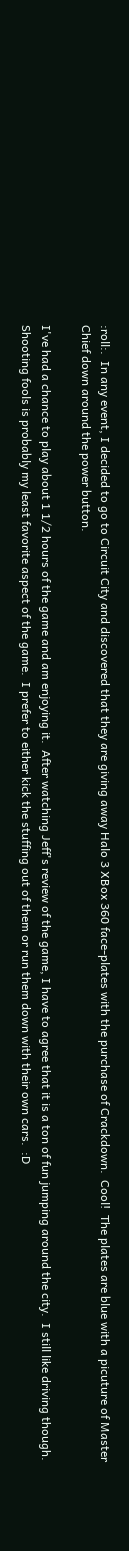:roll:.  In any event, I decided to go to Circuit City and discovered that they are giving away Halo 3 XBox 360 face-plates with the purchase of Crackdown.  Cool!  The plates are blue with a picuture of Master Chief down around the power button.

I've had a chance to play about 1 1/2 hours of the game and am enjoying it.  After watching Jeff's review of the game, I have to agree that it is a ton of fun jumping around the city.  I still like driving though.  Shooting fools is probably my least favorite aspect of the game.  I prefer to either kick the stuffing out of them or run them down with their own cars.  :D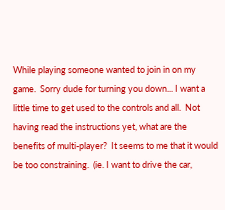While playing someone wanted to join in on my game.  Sorry dude for turning you down... I want a little time to get used to the controls and all.  Not having read the instructions yet, what are the benefits of multi-player?  It seems to me that it would be too constraining.  (ie. I want to drive the car,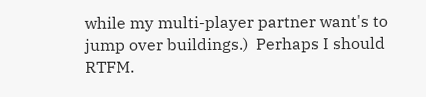while my multi-player partner want's to jump over buildings.)  Perhaps I should RTFM.